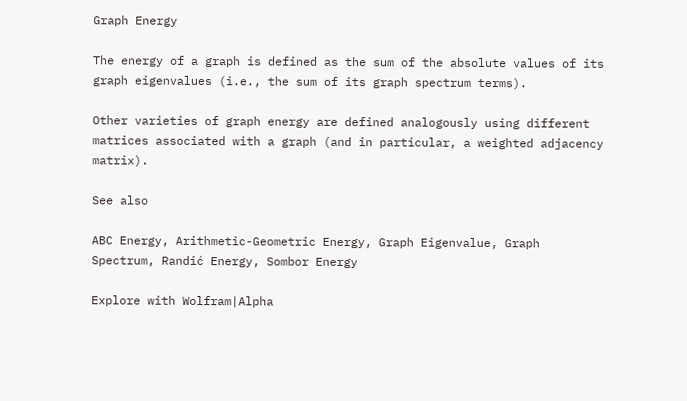Graph Energy

The energy of a graph is defined as the sum of the absolute values of its graph eigenvalues (i.e., the sum of its graph spectrum terms).

Other varieties of graph energy are defined analogously using different matrices associated with a graph (and in particular, a weighted adjacency matrix).

See also

ABC Energy, Arithmetic-Geometric Energy, Graph Eigenvalue, Graph Spectrum, Randić Energy, Sombor Energy

Explore with Wolfram|Alpha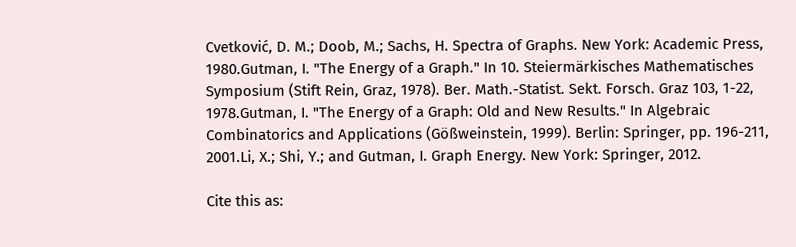Cvetković, D. M.; Doob, M.; Sachs, H. Spectra of Graphs. New York: Academic Press, 1980.Gutman, I. "The Energy of a Graph." In 10. Steiermärkisches Mathematisches Symposium (Stift Rein, Graz, 1978). Ber. Math.-Statist. Sekt. Forsch. Graz 103, 1-22, 1978.Gutman, I. "The Energy of a Graph: Old and New Results." In Algebraic Combinatorics and Applications (Gößweinstein, 1999). Berlin: Springer, pp. 196-211, 2001.Li, X.; Shi, Y.; and Gutman, I. Graph Energy. New York: Springer, 2012.

Cite this as: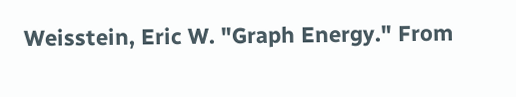Weisstein, Eric W. "Graph Energy." From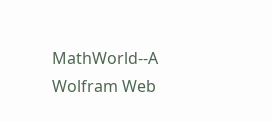MathWorld--A Wolfram Web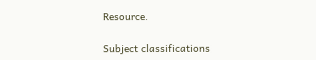Resource.

Subject classifications